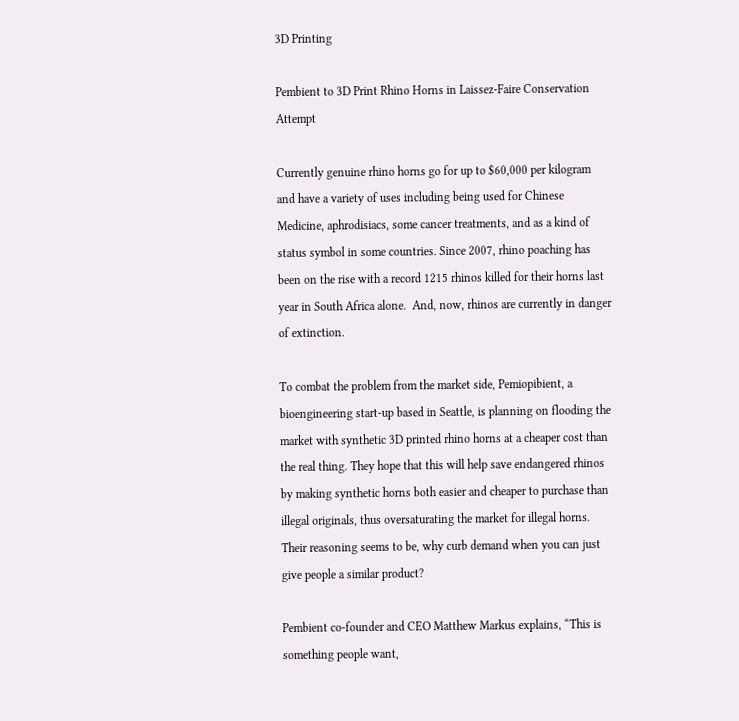3D Printing

Pembient to 3D Print Rhino Horns in Laissez-Faire Conservation Attempt

Currently genuine rhino horns go for up to $60,000 per kilogram and have a variety of uses including being used for Chinese Medicine, aphrodisiacs, some cancer treatments, and as a kind of status symbol in some countries. Since 2007, rhino poaching has been on the rise with a record 1215 rhinos killed for their horns last year in South Africa alone.  And, now, rhinos are currently in danger of extinction.

To combat the problem from the market side, Pemiopibient, a bioengineering start-up based in Seattle, is planning on flooding the market with synthetic 3D printed rhino horns at a cheaper cost than the real thing. They hope that this will help save endangered rhinos by making synthetic horns both easier and cheaper to purchase than illegal originals, thus oversaturating the market for illegal horns. Their reasoning seems to be, why curb demand when you can just give people a similar product?

Pembient co-founder and CEO Matthew Markus explains, “This is something people want,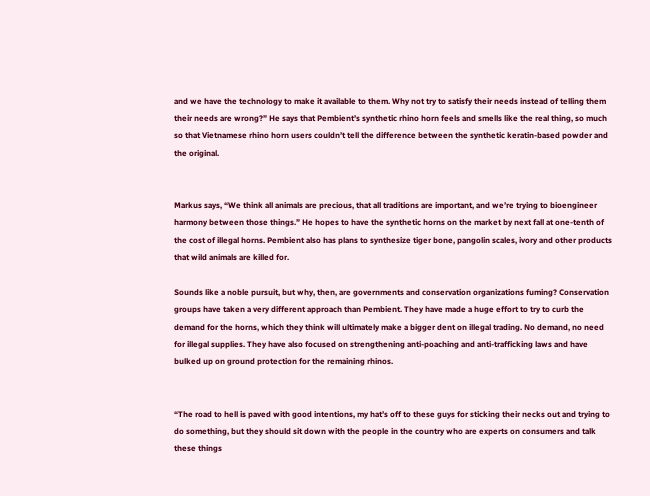and we have the technology to make it available to them. Why not try to satisfy their needs instead of telling them their needs are wrong?” He says that Pembient’s synthetic rhino horn feels and smells like the real thing, so much so that Vietnamese rhino horn users couldn’t tell the difference between the synthetic keratin-based powder and the original.


Markus says, “We think all animals are precious, that all traditions are important, and we’re trying to bioengineer harmony between those things.” He hopes to have the synthetic horns on the market by next fall at one-tenth of the cost of illegal horns. Pembient also has plans to synthesize tiger bone, pangolin scales, ivory and other products that wild animals are killed for.

Sounds like a noble pursuit, but why, then, are governments and conservation organizations fuming? Conservation groups have taken a very different approach than Pembient. They have made a huge effort to try to curb the demand for the horns, which they think will ultimately make a bigger dent on illegal trading. No demand, no need for illegal supplies. They have also focused on strengthening anti-poaching and anti-trafficking laws and have bulked up on ground protection for the remaining rhinos.


“The road to hell is paved with good intentions, my hat’s off to these guys for sticking their necks out and trying to do something, but they should sit down with the people in the country who are experts on consumers and talk these things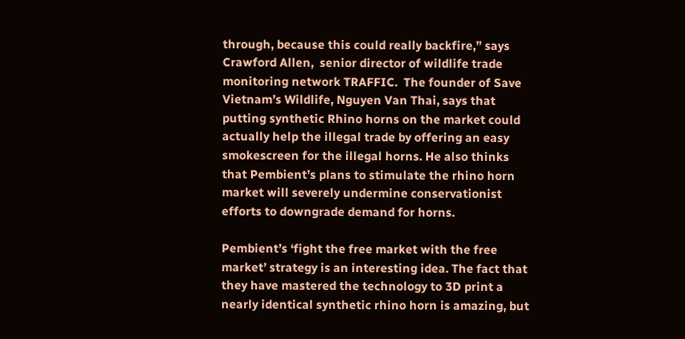through, because this could really backfire,” says Crawford Allen,  senior director of wildlife trade monitoring network TRAFFIC.  The founder of Save Vietnam’s Wildlife, Nguyen Van Thai, says that putting synthetic Rhino horns on the market could actually help the illegal trade by offering an easy smokescreen for the illegal horns. He also thinks that Pembient’s plans to stimulate the rhino horn market will severely undermine conservationist efforts to downgrade demand for horns.

Pembient’s ‘fight the free market with the free market’ strategy is an interesting idea. The fact that they have mastered the technology to 3D print a nearly identical synthetic rhino horn is amazing, but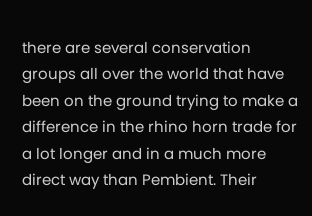there are several conservation groups all over the world that have been on the ground trying to make a difference in the rhino horn trade for a lot longer and in a much more direct way than Pembient. Their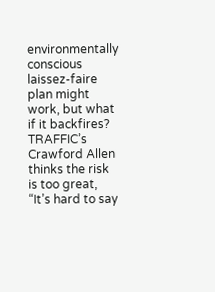environmentally conscious laissez-faire plan might work, but what if it backfires? TRAFFIC’s Crawford Allen thinks the risk is too great, “It’s hard to say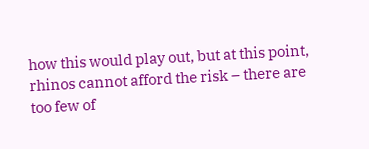how this would play out, but at this point, rhinos cannot afford the risk – there are too few of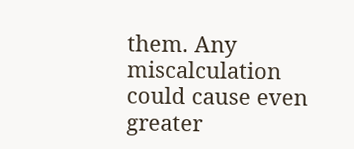them. Any miscalculation could cause even greater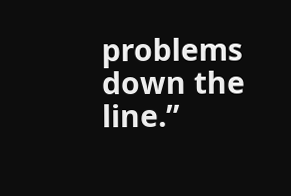problems down the line.”